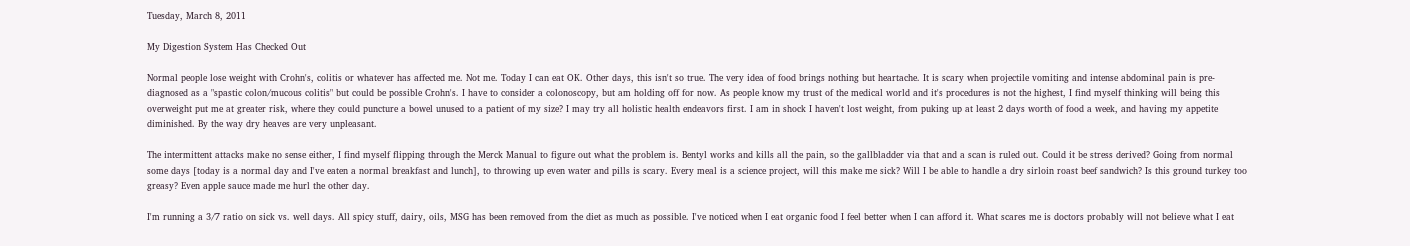Tuesday, March 8, 2011

My Digestion System Has Checked Out

Normal people lose weight with Crohn's, colitis or whatever has affected me. Not me. Today I can eat OK. Other days, this isn't so true. The very idea of food brings nothing but heartache. It is scary when projectile vomiting and intense abdominal pain is pre-diagnosed as a "spastic colon/mucous colitis" but could be possible Crohn's. I have to consider a colonoscopy, but am holding off for now. As people know my trust of the medical world and it's procedures is not the highest, I find myself thinking will being this overweight put me at greater risk, where they could puncture a bowel unused to a patient of my size? I may try all holistic health endeavors first. I am in shock I haven't lost weight, from puking up at least 2 days worth of food a week, and having my appetite diminished. By the way dry heaves are very unpleasant.

The intermittent attacks make no sense either, I find myself flipping through the Merck Manual to figure out what the problem is. Bentyl works and kills all the pain, so the gallbladder via that and a scan is ruled out. Could it be stress derived? Going from normal some days [today is a normal day and I've eaten a normal breakfast and lunch], to throwing up even water and pills is scary. Every meal is a science project, will this make me sick? Will I be able to handle a dry sirloin roast beef sandwich? Is this ground turkey too greasy? Even apple sauce made me hurl the other day.

I'm running a 3/7 ratio on sick vs. well days. All spicy stuff, dairy, oils, MSG has been removed from the diet as much as possible. I've noticed when I eat organic food I feel better when I can afford it. What scares me is doctors probably will not believe what I eat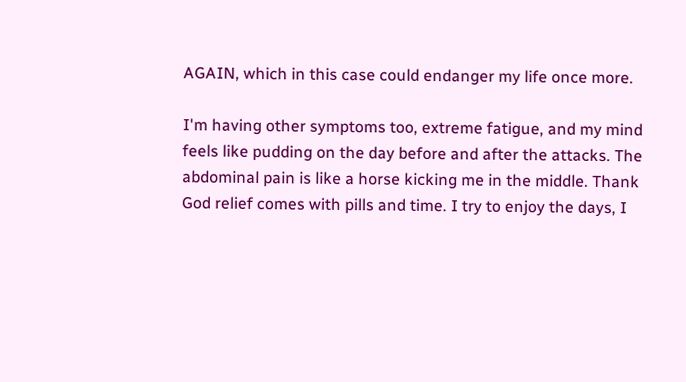AGAIN, which in this case could endanger my life once more.

I'm having other symptoms too, extreme fatigue, and my mind feels like pudding on the day before and after the attacks. The abdominal pain is like a horse kicking me in the middle. Thank God relief comes with pills and time. I try to enjoy the days, I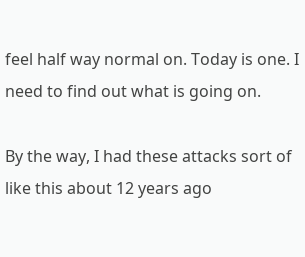feel half way normal on. Today is one. I need to find out what is going on.

By the way, I had these attacks sort of like this about 12 years ago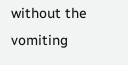without the vomiting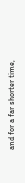and for a far shorter time,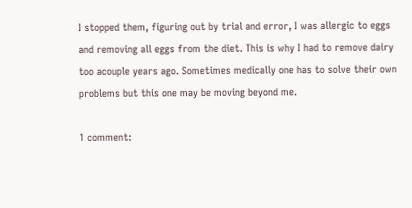I stopped them, figuring out by trial and error, I was allergic to eggs and removing all eggs from the diet. This is why I had to remove dairy too acouple years ago. Sometimes medically one has to solve their own problems but this one may be moving beyond me.

1 comment: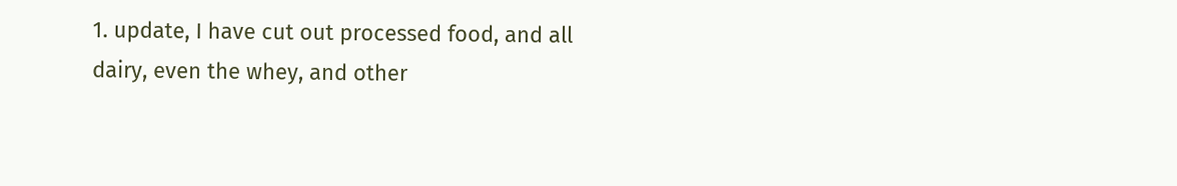1. update, I have cut out processed food, and all dairy, even the whey, and other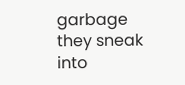garbage they sneak into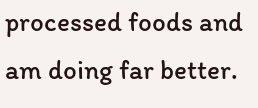processed foods and am doing far better.